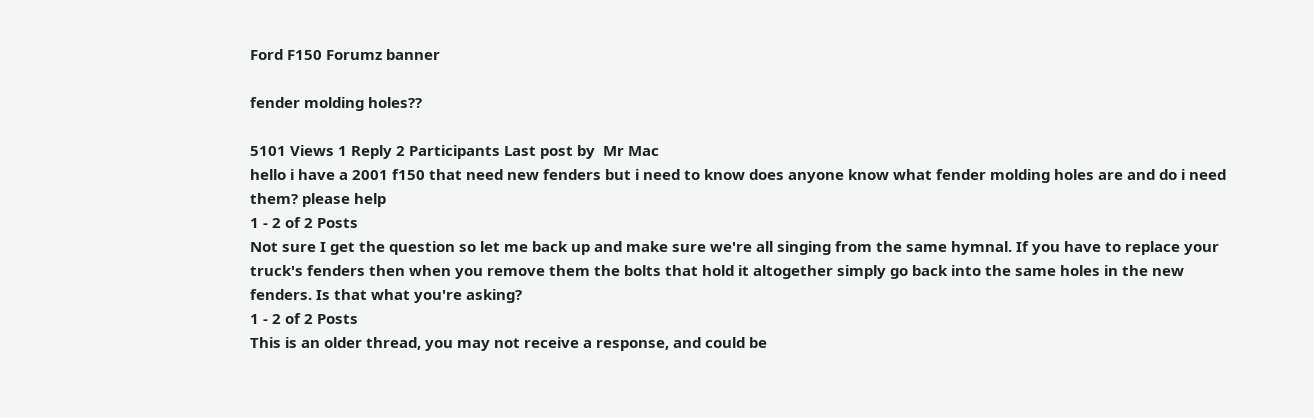Ford F150 Forumz banner

fender molding holes??

5101 Views 1 Reply 2 Participants Last post by  Mr Mac
hello i have a 2001 f150 that need new fenders but i need to know does anyone know what fender molding holes are and do i need them? please help
1 - 2 of 2 Posts
Not sure I get the question so let me back up and make sure we're all singing from the same hymnal. If you have to replace your truck's fenders then when you remove them the bolts that hold it altogether simply go back into the same holes in the new fenders. Is that what you're asking?
1 - 2 of 2 Posts
This is an older thread, you may not receive a response, and could be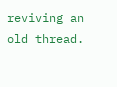reviving an old thread.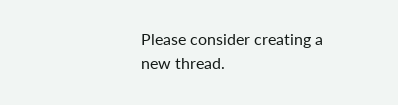Please consider creating a new thread.